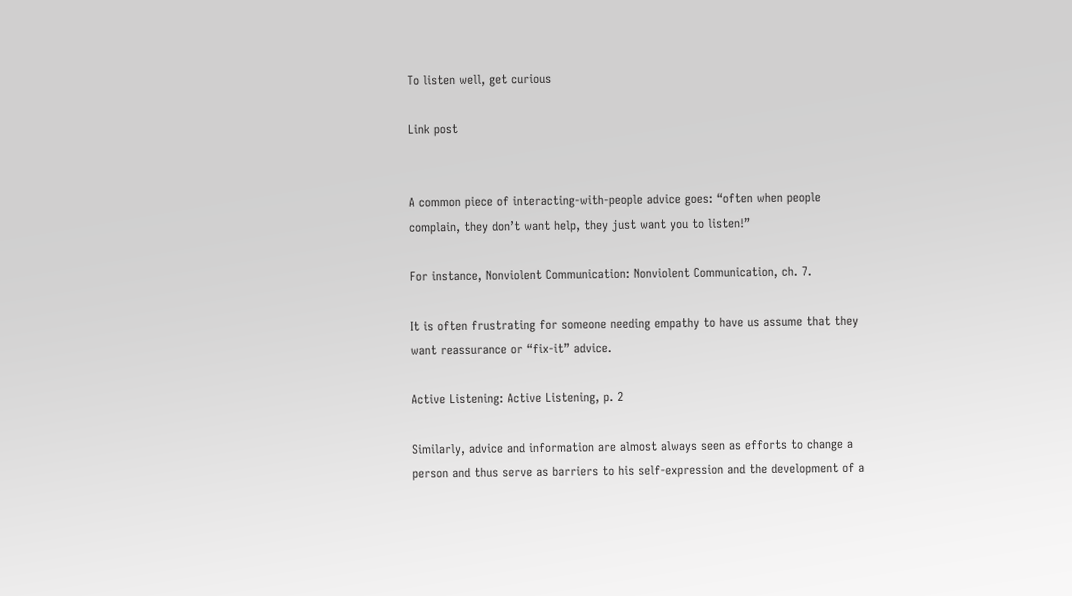To listen well, get curious

Link post


A common piece of interacting-with-people advice goes: “often when people complain, they don’t want help, they just want you to listen!”

For instance, Nonviolent Communication: Nonviolent Communication, ch. 7.

It is often frustrating for someone needing empathy to have us assume that they want reassurance or “fix-it” advice.

Active Listening: Active Listening, p. 2

Similarly, advice and information are almost always seen as efforts to change a person and thus serve as barriers to his self-expression and the development of a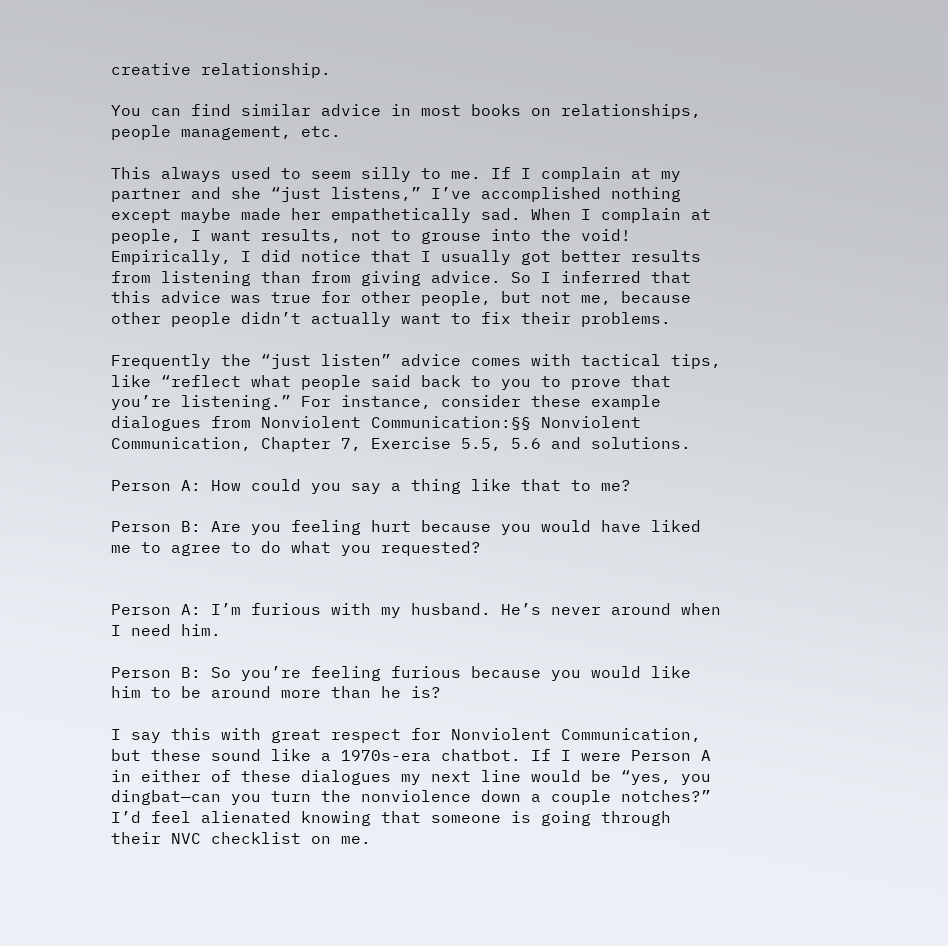creative relationship.

You can find similar advice in most books on relationships, people management, etc.

This always used to seem silly to me. If I complain at my partner and she “just listens,” I’ve accomplished nothing except maybe made her empathetically sad. When I complain at people, I want results, not to grouse into the void! Empirically, I did notice that I usually got better results from listening than from giving advice. So I inferred that this advice was true for other people, but not me, because other people didn’t actually want to fix their problems.

Frequently the “just listen” advice comes with tactical tips, like “reflect what people said back to you to prove that you’re listening.” For instance, consider these example dialogues from Nonviolent Communication:§§ Nonviolent Communication, Chapter 7, Exercise 5.5, 5.6 and solutions.

Person A: How could you say a thing like that to me?

Person B: Are you feeling hurt because you would have liked me to agree to do what you requested?


Person A: I’m furious with my husband. He’s never around when I need him.

Person B: So you’re feeling furious because you would like him to be around more than he is?

I say this with great respect for Nonviolent Communication, but these sound like a 1970s-era chatbot. If I were Person A in either of these dialogues my next line would be “yes, you dingbat—can you turn the nonviolence down a couple notches?” I’d feel alienated knowing that someone is going through their NVC checklist on me.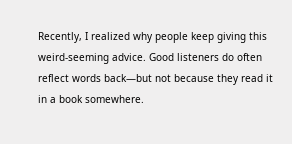Recently, I realized why people keep giving this weird-seeming advice. Good listeners do often reflect words back—but not because they read it in a book somewhere.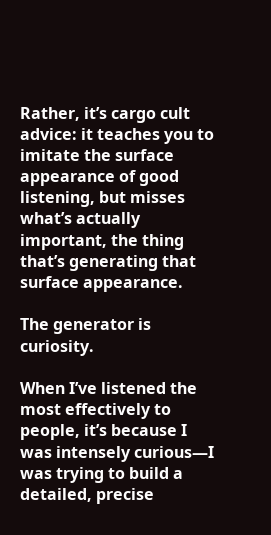Rather, it’s cargo cult advice: it teaches you to imitate the surface appearance of good listening, but misses what’s actually important, the thing that’s generating that surface appearance.

The generator is curiosity.

When I’ve listened the most effectively to people, it’s because I was intensely curious—I was trying to build a detailed, precise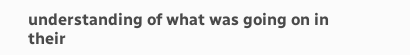understanding of what was going on in their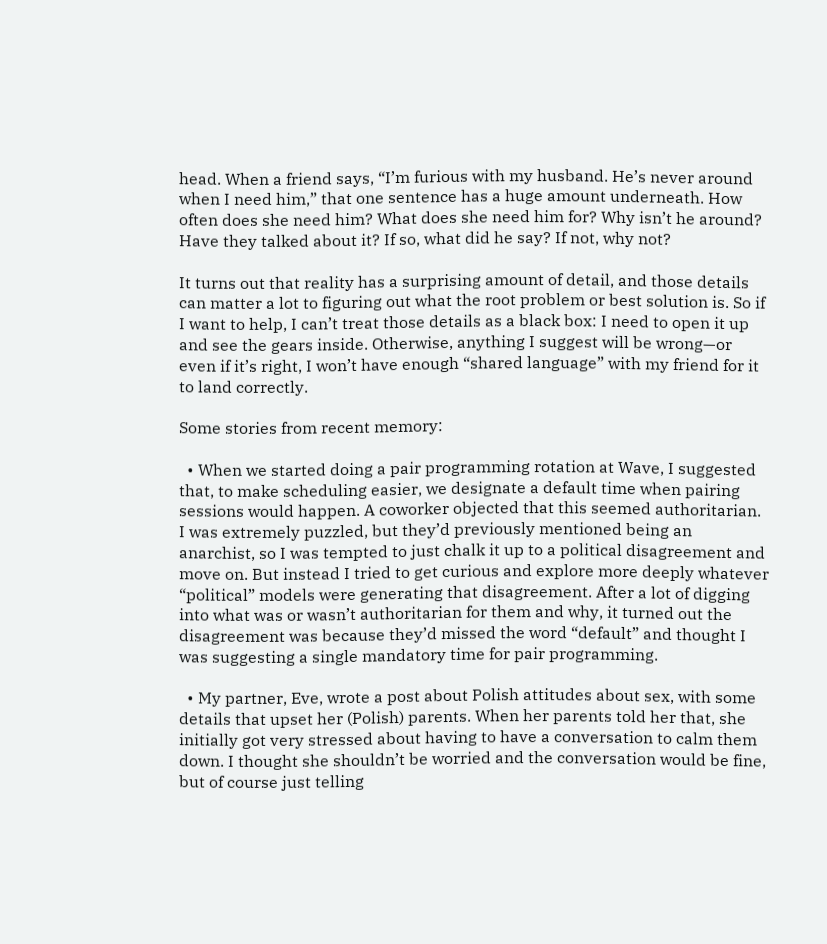head. When a friend says, “I’m furious with my husband. He’s never around when I need him,” that one sentence has a huge amount underneath. How often does she need him? What does she need him for? Why isn’t he around? Have they talked about it? If so, what did he say? If not, why not?

It turns out that reality has a surprising amount of detail, and those details can matter a lot to figuring out what the root problem or best solution is. So if I want to help, I can’t treat those details as a black box: I need to open it up and see the gears inside. Otherwise, anything I suggest will be wrong—or even if it’s right, I won’t have enough “shared language” with my friend for it to land correctly.

Some stories from recent memory:

  • When we started doing a pair programming rotation at Wave, I suggested that, to make scheduling easier, we designate a default time when pairing sessions would happen. A coworker objected that this seemed authoritarian. I was extremely puzzled, but they’d previously mentioned being an anarchist, so I was tempted to just chalk it up to a political disagreement and move on. But instead I tried to get curious and explore more deeply whatever “political” models were generating that disagreement. After a lot of digging into what was or wasn’t authoritarian for them and why, it turned out the disagreement was because they’d missed the word “default” and thought I was suggesting a single mandatory time for pair programming.

  • My partner, Eve, wrote a post about Polish attitudes about sex, with some details that upset her (Polish) parents. When her parents told her that, she initially got very stressed about having to have a conversation to calm them down. I thought she shouldn’t be worried and the conversation would be fine, but of course just telling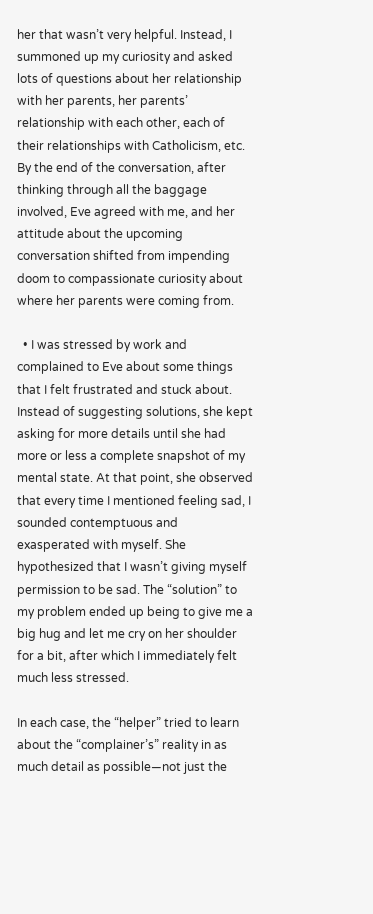her that wasn’t very helpful. Instead, I summoned up my curiosity and asked lots of questions about her relationship with her parents, her parents’ relationship with each other, each of their relationships with Catholicism, etc. By the end of the conversation, after thinking through all the baggage involved, Eve agreed with me, and her attitude about the upcoming conversation shifted from impending doom to compassionate curiosity about where her parents were coming from.

  • I was stressed by work and complained to Eve about some things that I felt frustrated and stuck about. Instead of suggesting solutions, she kept asking for more details until she had more or less a complete snapshot of my mental state. At that point, she observed that every time I mentioned feeling sad, I sounded contemptuous and exasperated with myself. She hypothesized that I wasn’t giving myself permission to be sad. The “solution” to my problem ended up being to give me a big hug and let me cry on her shoulder for a bit, after which I immediately felt much less stressed.

In each case, the “helper” tried to learn about the “complainer’s” reality in as much detail as possible—not just the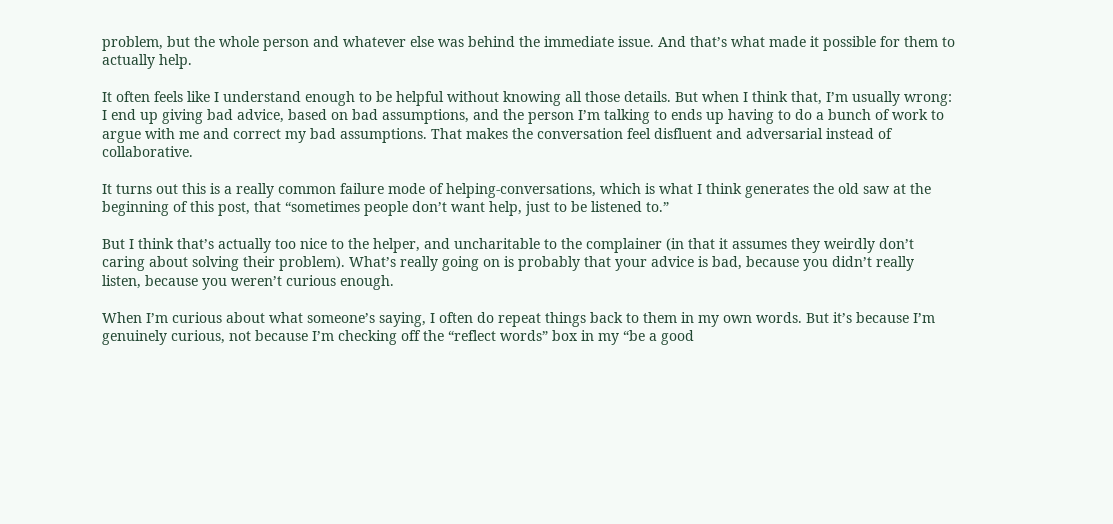problem, but the whole person and whatever else was behind the immediate issue. And that’s what made it possible for them to actually help.

It often feels like I understand enough to be helpful without knowing all those details. But when I think that, I’m usually wrong: I end up giving bad advice, based on bad assumptions, and the person I’m talking to ends up having to do a bunch of work to argue with me and correct my bad assumptions. That makes the conversation feel disfluent and adversarial instead of collaborative.

It turns out this is a really common failure mode of helping-conversations, which is what I think generates the old saw at the beginning of this post, that “sometimes people don’t want help, just to be listened to.”

But I think that’s actually too nice to the helper, and uncharitable to the complainer (in that it assumes they weirdly don’t caring about solving their problem). What’s really going on is probably that your advice is bad, because you didn’t really listen, because you weren’t curious enough.

When I’m curious about what someone’s saying, I often do repeat things back to them in my own words. But it’s because I’m genuinely curious, not because I’m checking off the “reflect words” box in my “be a good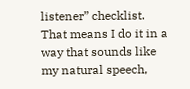listener” checklist. That means I do it in a way that sounds like my natural speech,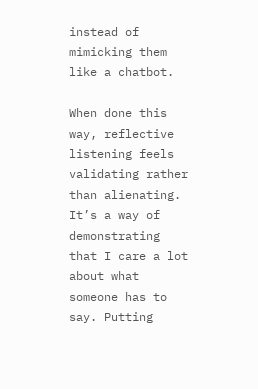instead of mimicking them like a chatbot.

When done this way, reflective listening feels validating rather than alienating. It’s a way of demonstrating that I care a lot about what someone has to say. Putting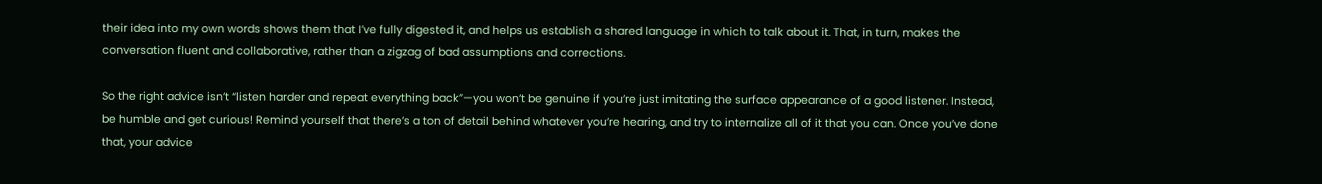their idea into my own words shows them that I’ve fully digested it, and helps us establish a shared language in which to talk about it. That, in turn, makes the conversation fluent and collaborative, rather than a zigzag of bad assumptions and corrections.

So the right advice isn’t “listen harder and repeat everything back”—you won’t be genuine if you’re just imitating the surface appearance of a good listener. Instead, be humble and get curious! Remind yourself that there’s a ton of detail behind whatever you’re hearing, and try to internalize all of it that you can. Once you’ve done that, your advice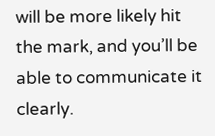will be more likely hit the mark, and you’ll be able to communicate it clearly.